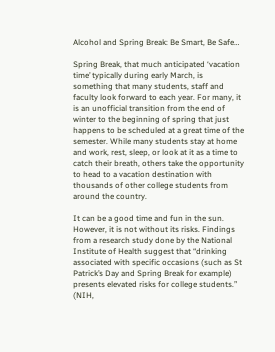Alcohol and Spring Break: Be Smart, Be Safe…

Spring Break, that much anticipated ‘vacation time’ typically during early March, is something that many students, staff and faculty look forward to each year. For many, it is an unofficial transition from the end of winter to the beginning of spring that just happens to be scheduled at a great time of the semester. While many students stay at home and work, rest, sleep, or look at it as a time to catch their breath, others take the opportunity to head to a vacation destination with thousands of other college students from around the country.

It can be a good time and fun in the sun.  However, it is not without its risks. Findings from a research study done by the National Institute of Health suggest that “drinking associated with specific occasions (such as St Patrick’s Day and Spring Break for example) presents elevated risks for college students.”  (NIH,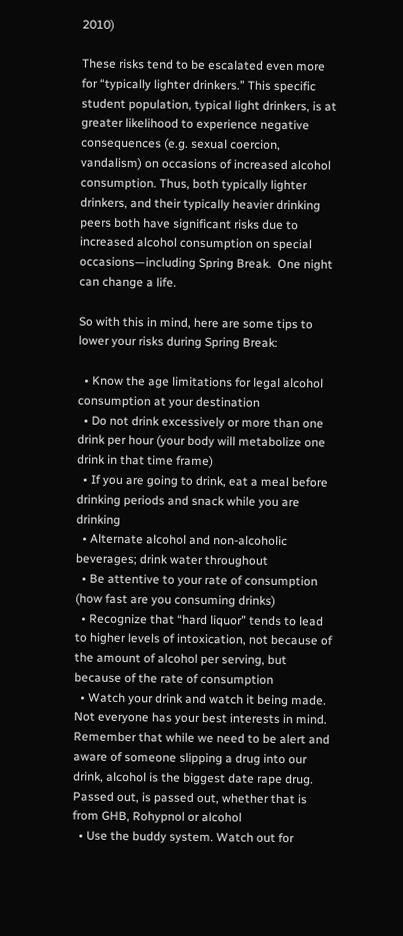2010)

These risks tend to be escalated even more for “typically lighter drinkers.” This specific student population, typical light drinkers, is at greater likelihood to experience negative consequences (e.g. sexual coercion, vandalism) on occasions of increased alcohol consumption. Thus, both typically lighter drinkers, and their typically heavier drinking peers both have significant risks due to increased alcohol consumption on special occasions—including Spring Break.  One night can change a life.

So with this in mind, here are some tips to lower your risks during Spring Break:

  • Know the age limitations for legal alcohol consumption at your destination
  • Do not drink excessively or more than one drink per hour (your body will metabolize one drink in that time frame)
  • If you are going to drink, eat a meal before drinking periods and snack while you are drinking
  • Alternate alcohol and non-alcoholic beverages; drink water throughout
  • Be attentive to your rate of consumption (how fast are you consuming drinks)
  • Recognize that “hard liquor” tends to lead to higher levels of intoxication, not because of the amount of alcohol per serving, but because of the rate of consumption
  • Watch your drink and watch it being made.  Not everyone has your best interests in mind. Remember that while we need to be alert and aware of someone slipping a drug into our drink, alcohol is the biggest date rape drug. Passed out, is passed out, whether that is from GHB, Rohypnol or alcohol
  • Use the buddy system. Watch out for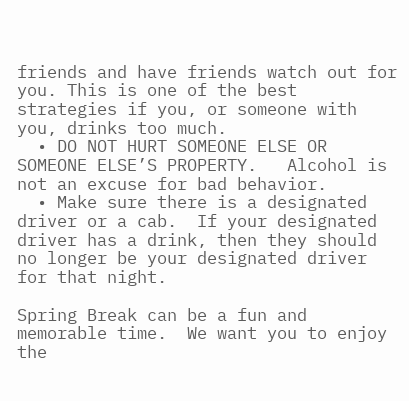friends and have friends watch out for you. This is one of the best strategies if you, or someone with you, drinks too much.
  • DO NOT HURT SOMEONE ELSE OR SOMEONE ELSE’S PROPERTY.   Alcohol is not an excuse for bad behavior.
  • Make sure there is a designated driver or a cab.  If your designated driver has a drink, then they should no longer be your designated driver for that night.

Spring Break can be a fun and memorable time.  We want you to enjoy the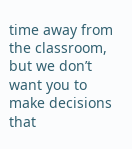time away from the classroom, but we don’t want you to make decisions that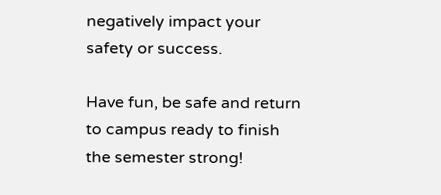negatively impact your safety or success.

Have fun, be safe and return to campus ready to finish the semester strong!